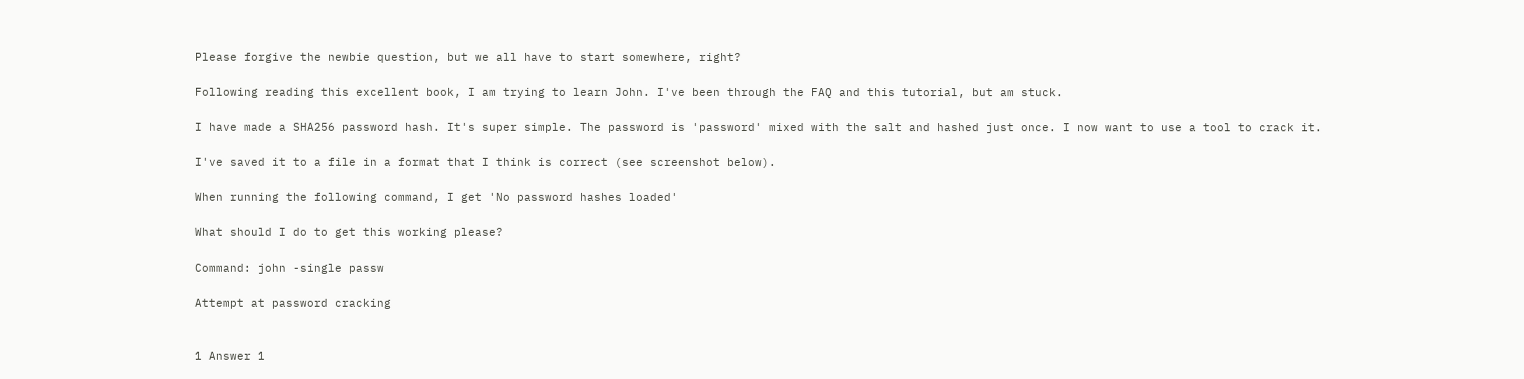Please forgive the newbie question, but we all have to start somewhere, right?

Following reading this excellent book, I am trying to learn John. I've been through the FAQ and this tutorial, but am stuck.

I have made a SHA256 password hash. It's super simple. The password is 'password' mixed with the salt and hashed just once. I now want to use a tool to crack it.

I've saved it to a file in a format that I think is correct (see screenshot below).

When running the following command, I get 'No password hashes loaded'

What should I do to get this working please?

Command: john -single passw

Attempt at password cracking


1 Answer 1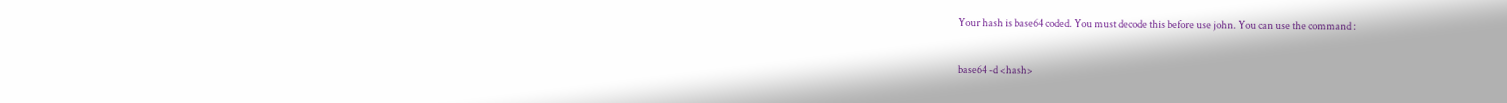Your hash is base64 coded. You must decode this before use john. You can use the command :

base64 -d <hash>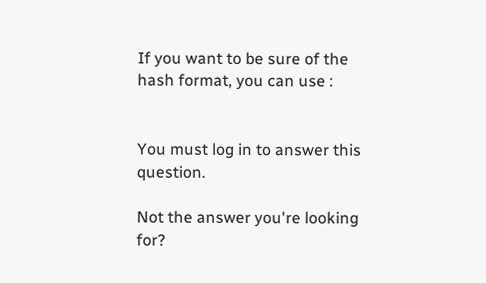If you want to be sure of the hash format, you can use :


You must log in to answer this question.

Not the answer you're looking for?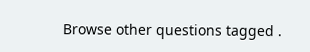Browse other questions tagged .